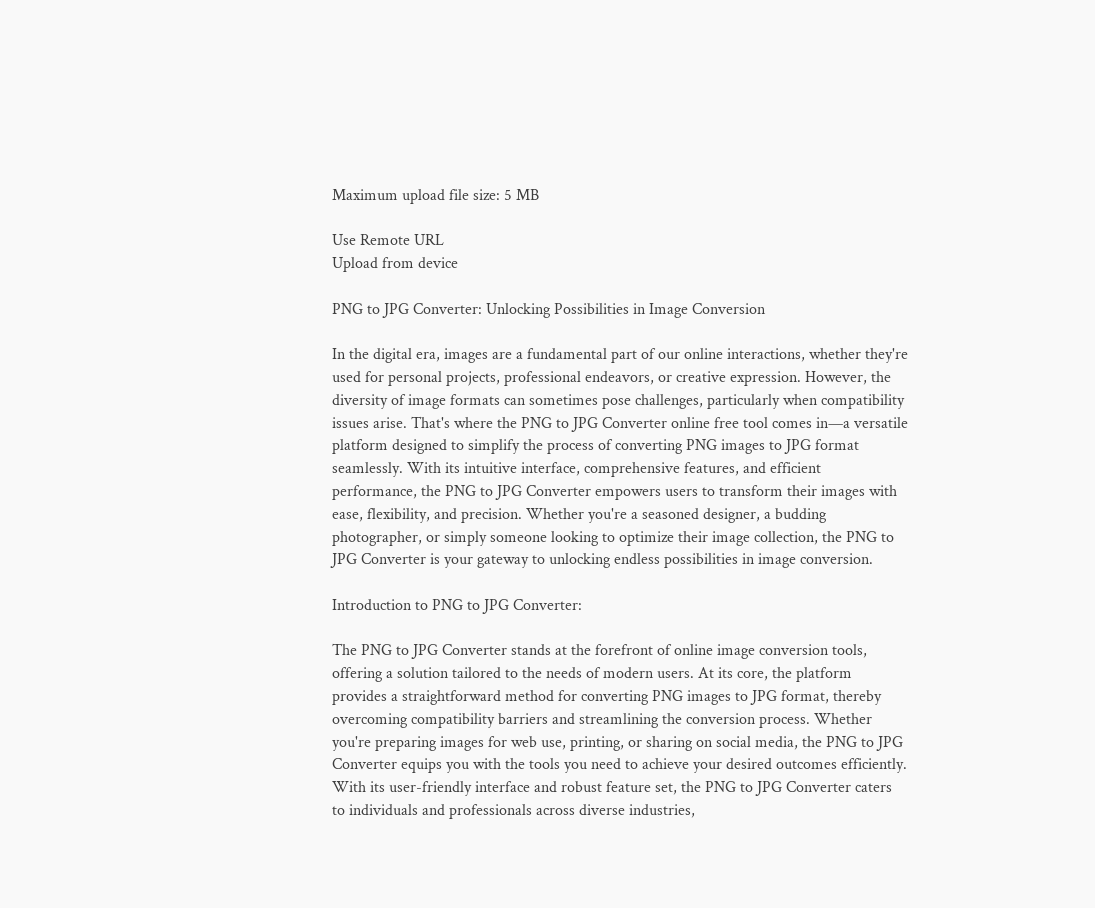Maximum upload file size: 5 MB

Use Remote URL
Upload from device

PNG to JPG Converter: Unlocking Possibilities in Image Conversion

In the digital era, images are a fundamental part of our online interactions, whether they're used for personal projects, professional endeavors, or creative expression. However, the diversity of image formats can sometimes pose challenges, particularly when compatibility issues arise. That's where the PNG to JPG Converter online free tool comes in—a versatile platform designed to simplify the process of converting PNG images to JPG format seamlessly. With its intuitive interface, comprehensive features, and efficient performance, the PNG to JPG Converter empowers users to transform their images with ease, flexibility, and precision. Whether you're a seasoned designer, a budding photographer, or simply someone looking to optimize their image collection, the PNG to JPG Converter is your gateway to unlocking endless possibilities in image conversion.

Introduction to PNG to JPG Converter:

The PNG to JPG Converter stands at the forefront of online image conversion tools, offering a solution tailored to the needs of modern users. At its core, the platform provides a straightforward method for converting PNG images to JPG format, thereby overcoming compatibility barriers and streamlining the conversion process. Whether you're preparing images for web use, printing, or sharing on social media, the PNG to JPG Converter equips you with the tools you need to achieve your desired outcomes efficiently. With its user-friendly interface and robust feature set, the PNG to JPG Converter caters to individuals and professionals across diverse industries,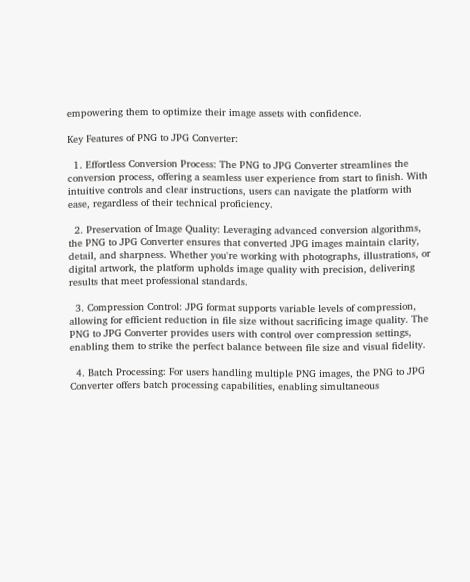empowering them to optimize their image assets with confidence.

Key Features of PNG to JPG Converter:

  1. Effortless Conversion Process: The PNG to JPG Converter streamlines the conversion process, offering a seamless user experience from start to finish. With intuitive controls and clear instructions, users can navigate the platform with ease, regardless of their technical proficiency.

  2. Preservation of Image Quality: Leveraging advanced conversion algorithms, the PNG to JPG Converter ensures that converted JPG images maintain clarity, detail, and sharpness. Whether you're working with photographs, illustrations, or digital artwork, the platform upholds image quality with precision, delivering results that meet professional standards.

  3. Compression Control: JPG format supports variable levels of compression, allowing for efficient reduction in file size without sacrificing image quality. The PNG to JPG Converter provides users with control over compression settings, enabling them to strike the perfect balance between file size and visual fidelity.

  4. Batch Processing: For users handling multiple PNG images, the PNG to JPG Converter offers batch processing capabilities, enabling simultaneous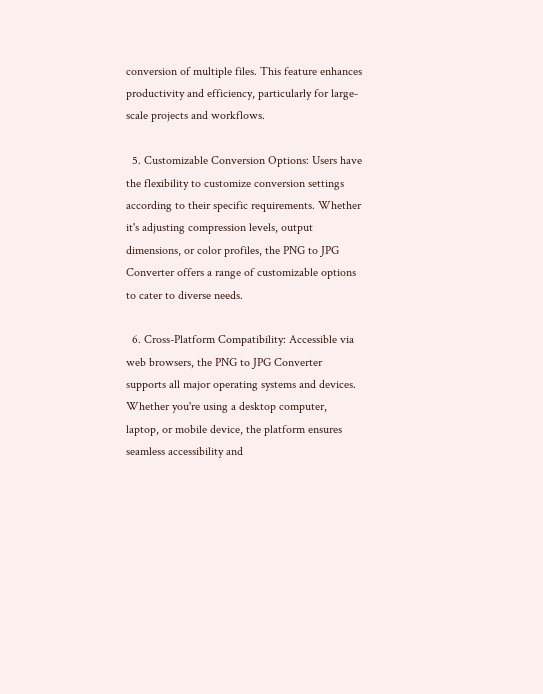conversion of multiple files. This feature enhances productivity and efficiency, particularly for large-scale projects and workflows.

  5. Customizable Conversion Options: Users have the flexibility to customize conversion settings according to their specific requirements. Whether it's adjusting compression levels, output dimensions, or color profiles, the PNG to JPG Converter offers a range of customizable options to cater to diverse needs.

  6. Cross-Platform Compatibility: Accessible via web browsers, the PNG to JPG Converter supports all major operating systems and devices. Whether you're using a desktop computer, laptop, or mobile device, the platform ensures seamless accessibility and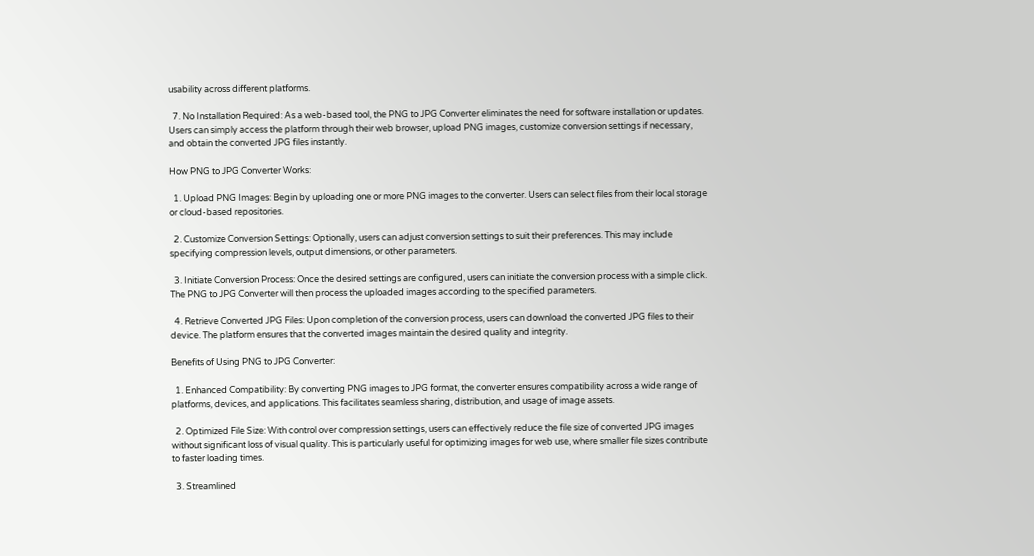usability across different platforms.

  7. No Installation Required: As a web-based tool, the PNG to JPG Converter eliminates the need for software installation or updates. Users can simply access the platform through their web browser, upload PNG images, customize conversion settings if necessary, and obtain the converted JPG files instantly.

How PNG to JPG Converter Works:

  1. Upload PNG Images: Begin by uploading one or more PNG images to the converter. Users can select files from their local storage or cloud-based repositories.

  2. Customize Conversion Settings: Optionally, users can adjust conversion settings to suit their preferences. This may include specifying compression levels, output dimensions, or other parameters.

  3. Initiate Conversion Process: Once the desired settings are configured, users can initiate the conversion process with a simple click. The PNG to JPG Converter will then process the uploaded images according to the specified parameters.

  4. Retrieve Converted JPG Files: Upon completion of the conversion process, users can download the converted JPG files to their device. The platform ensures that the converted images maintain the desired quality and integrity.

Benefits of Using PNG to JPG Converter:

  1. Enhanced Compatibility: By converting PNG images to JPG format, the converter ensures compatibility across a wide range of platforms, devices, and applications. This facilitates seamless sharing, distribution, and usage of image assets.

  2. Optimized File Size: With control over compression settings, users can effectively reduce the file size of converted JPG images without significant loss of visual quality. This is particularly useful for optimizing images for web use, where smaller file sizes contribute to faster loading times.

  3. Streamlined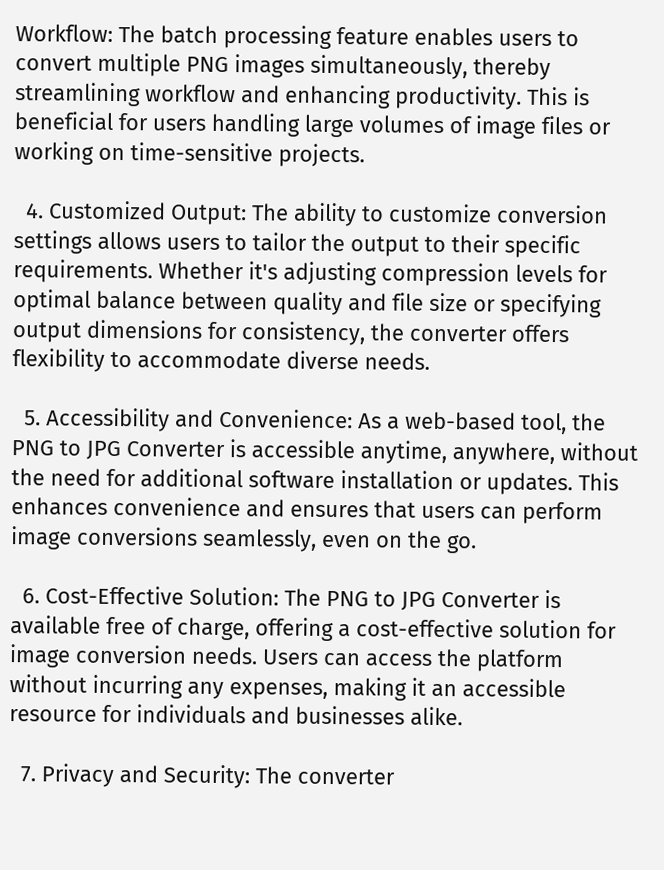Workflow: The batch processing feature enables users to convert multiple PNG images simultaneously, thereby streamlining workflow and enhancing productivity. This is beneficial for users handling large volumes of image files or working on time-sensitive projects.

  4. Customized Output: The ability to customize conversion settings allows users to tailor the output to their specific requirements. Whether it's adjusting compression levels for optimal balance between quality and file size or specifying output dimensions for consistency, the converter offers flexibility to accommodate diverse needs.

  5. Accessibility and Convenience: As a web-based tool, the PNG to JPG Converter is accessible anytime, anywhere, without the need for additional software installation or updates. This enhances convenience and ensures that users can perform image conversions seamlessly, even on the go.

  6. Cost-Effective Solution: The PNG to JPG Converter is available free of charge, offering a cost-effective solution for image conversion needs. Users can access the platform without incurring any expenses, making it an accessible resource for individuals and businesses alike.

  7. Privacy and Security: The converter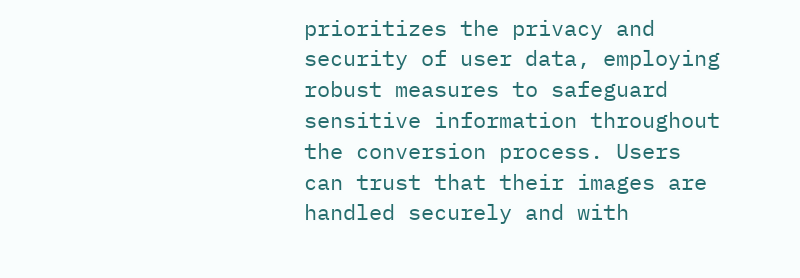prioritizes the privacy and security of user data, employing robust measures to safeguard sensitive information throughout the conversion process. Users can trust that their images are handled securely and with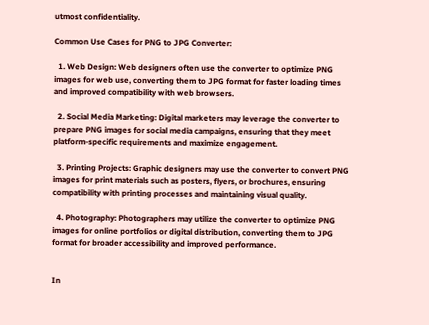utmost confidentiality.

Common Use Cases for PNG to JPG Converter:

  1. Web Design: Web designers often use the converter to optimize PNG images for web use, converting them to JPG format for faster loading times and improved compatibility with web browsers.

  2. Social Media Marketing: Digital marketers may leverage the converter to prepare PNG images for social media campaigns, ensuring that they meet platform-specific requirements and maximize engagement.

  3. Printing Projects: Graphic designers may use the converter to convert PNG images for print materials such as posters, flyers, or brochures, ensuring compatibility with printing processes and maintaining visual quality.

  4. Photography: Photographers may utilize the converter to optimize PNG images for online portfolios or digital distribution, converting them to JPG format for broader accessibility and improved performance.


In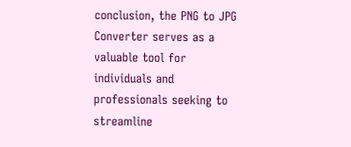conclusion, the PNG to JPG Converter serves as a valuable tool for individuals and professionals seeking to streamline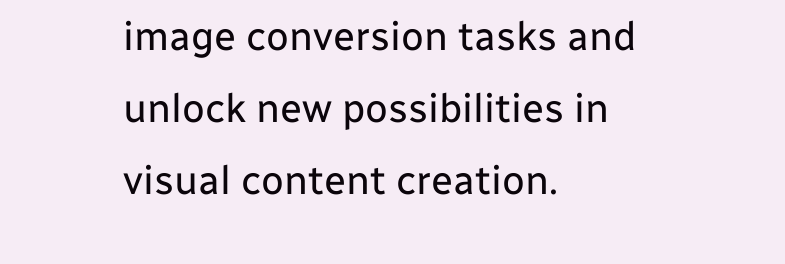image conversion tasks and unlock new possibilities in visual content creation.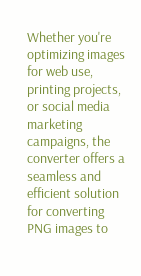Whether you're optimizing images for web use, printing projects, or social media marketing campaigns, the converter offers a seamless and efficient solution for converting PNG images to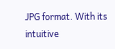JPG format. With its intuitive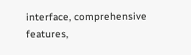interface, comprehensive features,